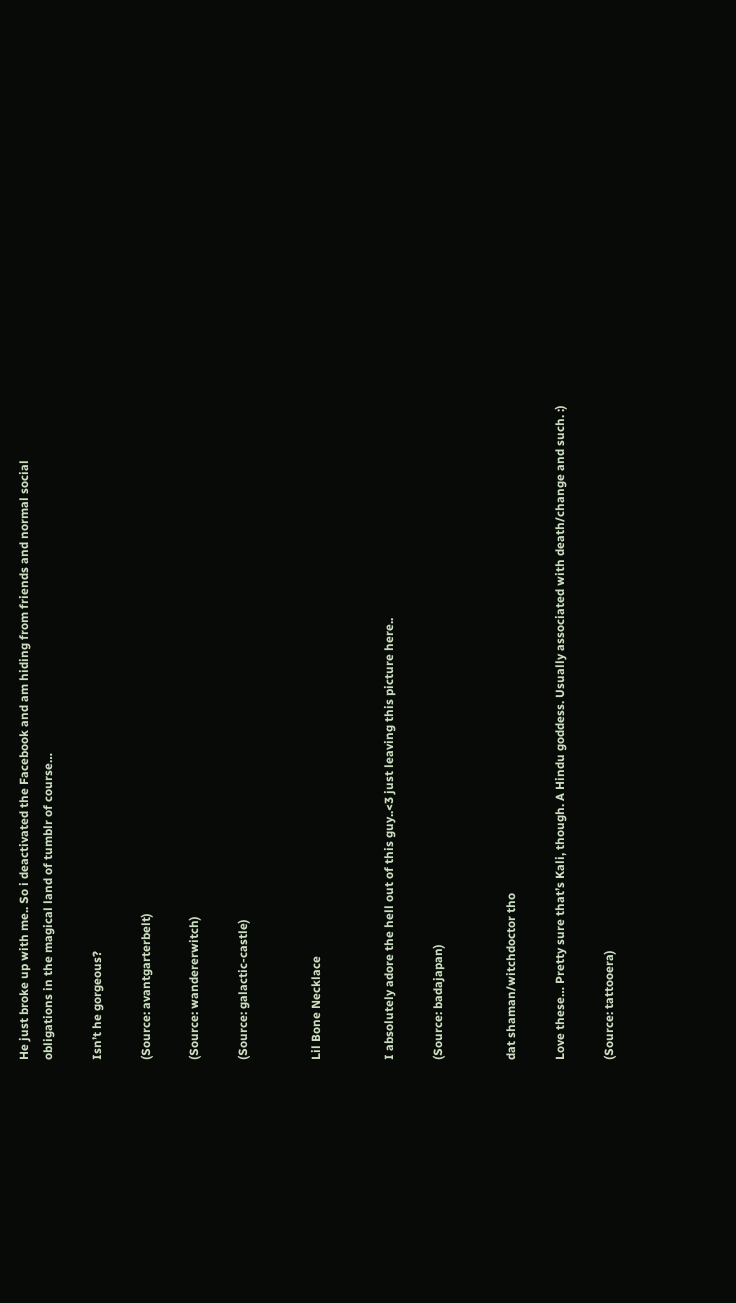He just broke up with me.. So i deactivated the Facebook and am hiding from friends and normal social obligations in the magical land of tumblr of course…

Isn’t he gorgeous?

(Source: avantgarterbelt)

(Source: wandererwitch)

(Source: galactic-castle)


Lil Bone Necklace


I absolutely adore the hell out of this guy..<3 just leaving this picture here..

(Source: badajapan)


dat shaman/witchdoctor tho

Love these… Pretty sure that’s Kali, though. A Hindu goddess. Usually associated with death/change and such. :)

(Source: tattooera)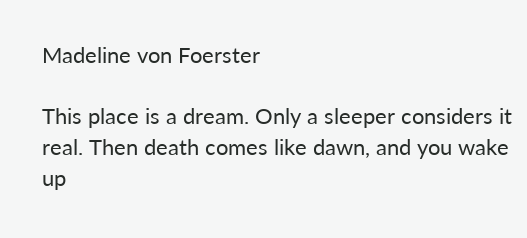Madeline von Foerster

This place is a dream. Only a sleeper considers it real. Then death comes like dawn, and you wake up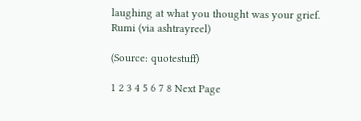laughing at what you thought was your grief.
Rumi (via ashtrayreel)

(Source: quotestuff)

1 2 3 4 5 6 7 8 Next Page